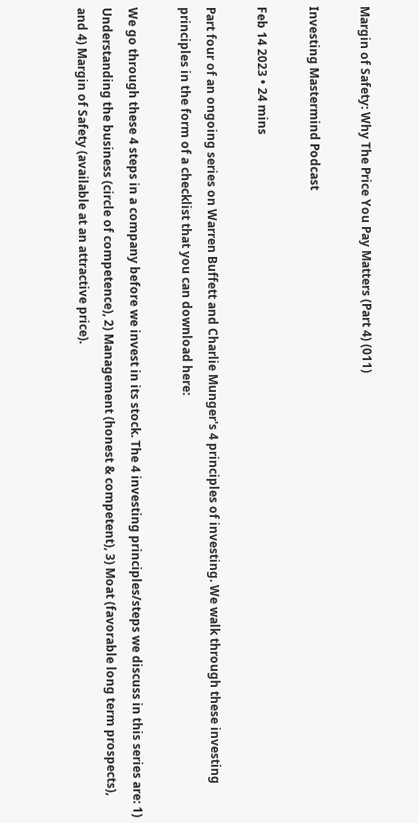Margin of Safety: Why The Price You Pay Matters (Part 4) (011)

Investing Mastermind Podcast

Feb 14 2023 • 24 mins

Part four of an ongoing series on Warren Buffett and Charlie Munger's 4 principles of investing. We walk through these investing principles in the form of a checklist that you can download here:

We go through these 4 steps in a company before we invest in its stock. The 4 investing principles/steps we discuss in this series are: 1) Understanding the business (circle of competence), 2) Management (honest & competent), 3) Moat (favorable long term prospects), and 4) Margin of Safety (available at an attractive price).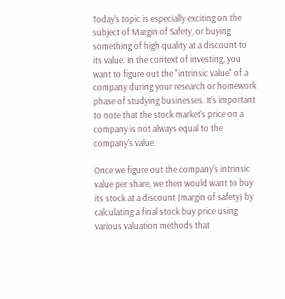Today's topic is especially exciting on the subject of Margin of Safety, or buying something of high quality at a discount to its value. In the context of investing, you want to figure out the "intrinsic value" of a company during your research or homework phase of studying businesses. It's important to note that the stock market's price on a company is not always equal to the company's value.

Once we figure out the company's intrinsic value per share, we then would want to buy its stock at a discount (margin of safety) by calculating a final stock buy price using various valuation methods that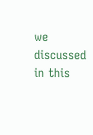we discussed in this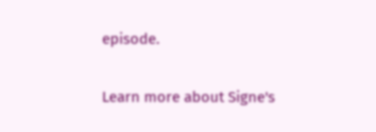episode.

Learn more about Signe's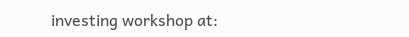investing workshop at: